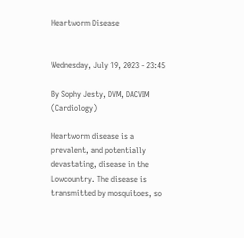Heartworm Disease


Wednesday, July 19, 2023 - 23:45

By Sophy Jesty, DVM, DACVIM (Cardiology)

Heartworm disease is a prevalent, and potentially devastating, disease in the Lowcountry. The disease is transmitted by mosquitoes, so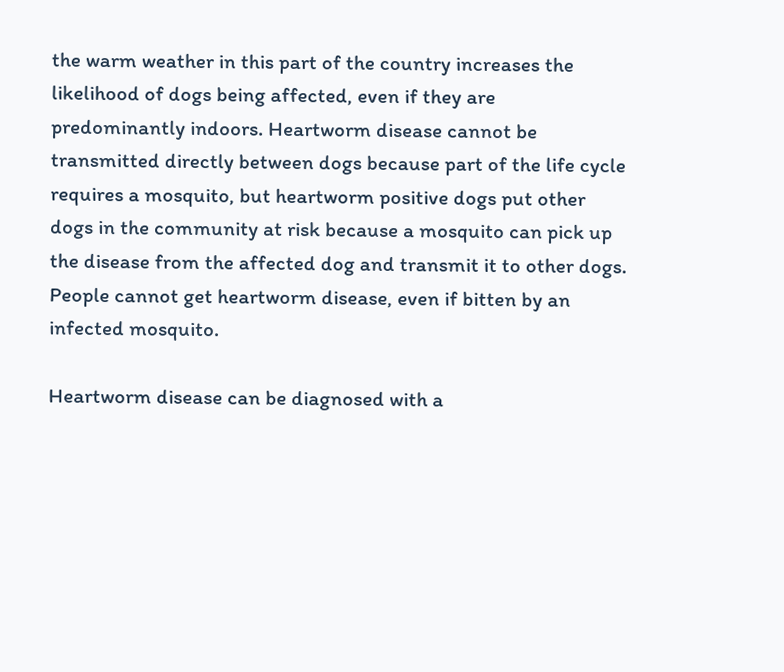the warm weather in this part of the country increases the likelihood of dogs being affected, even if they are predominantly indoors. Heartworm disease cannot be transmitted directly between dogs because part of the life cycle requires a mosquito, but heartworm positive dogs put other dogs in the community at risk because a mosquito can pick up the disease from the affected dog and transmit it to other dogs. People cannot get heartworm disease, even if bitten by an infected mosquito.

Heartworm disease can be diagnosed with a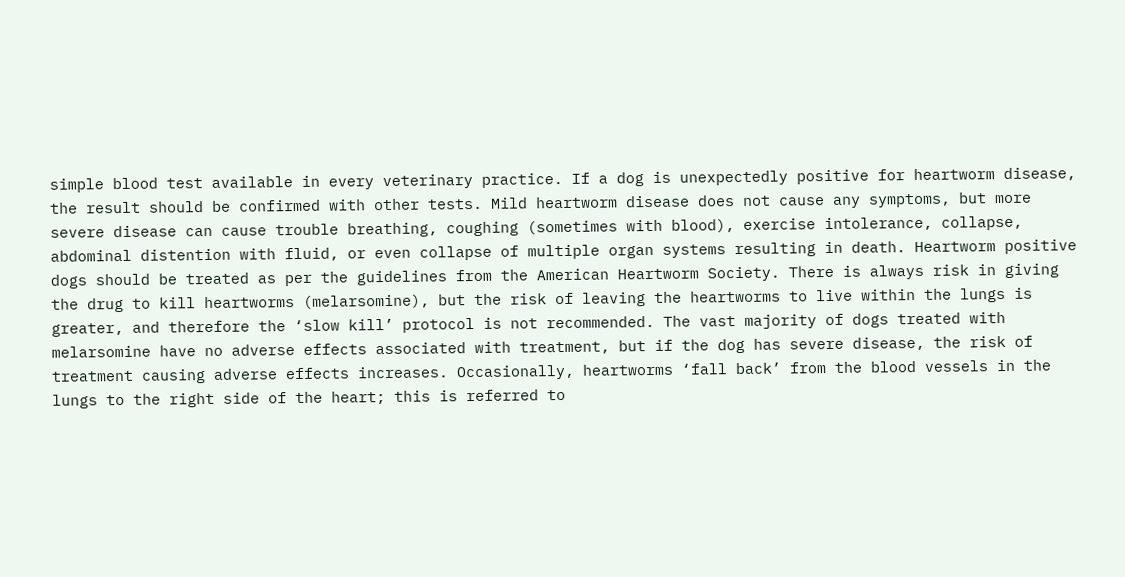simple blood test available in every veterinary practice. If a dog is unexpectedly positive for heartworm disease, the result should be confirmed with other tests. Mild heartworm disease does not cause any symptoms, but more severe disease can cause trouble breathing, coughing (sometimes with blood), exercise intolerance, collapse, abdominal distention with fluid, or even collapse of multiple organ systems resulting in death. Heartworm positive dogs should be treated as per the guidelines from the American Heartworm Society. There is always risk in giving the drug to kill heartworms (melarsomine), but the risk of leaving the heartworms to live within the lungs is greater, and therefore the ‘slow kill’ protocol is not recommended. The vast majority of dogs treated with melarsomine have no adverse effects associated with treatment, but if the dog has severe disease, the risk of treatment causing adverse effects increases. Occasionally, heartworms ‘fall back’ from the blood vessels in the lungs to the right side of the heart; this is referred to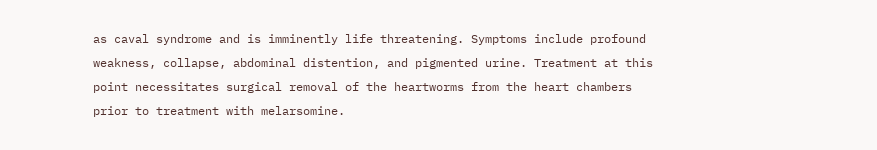as caval syndrome and is imminently life threatening. Symptoms include profound weakness, collapse, abdominal distention, and pigmented urine. Treatment at this point necessitates surgical removal of the heartworms from the heart chambers prior to treatment with melarsomine.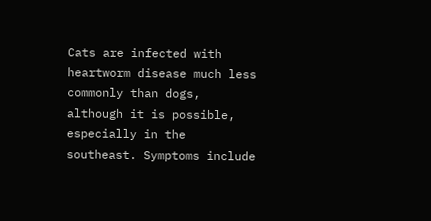Cats are infected with heartworm disease much less commonly than dogs, although it is possible, especially in the southeast. Symptoms include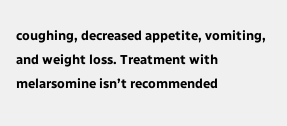coughing, decreased appetite, vomiting, and weight loss. Treatment with melarsomine isn’t recommended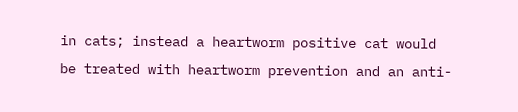in cats; instead a heartworm positive cat would be treated with heartworm prevention and an anti-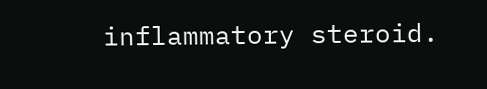inflammatory steroid.